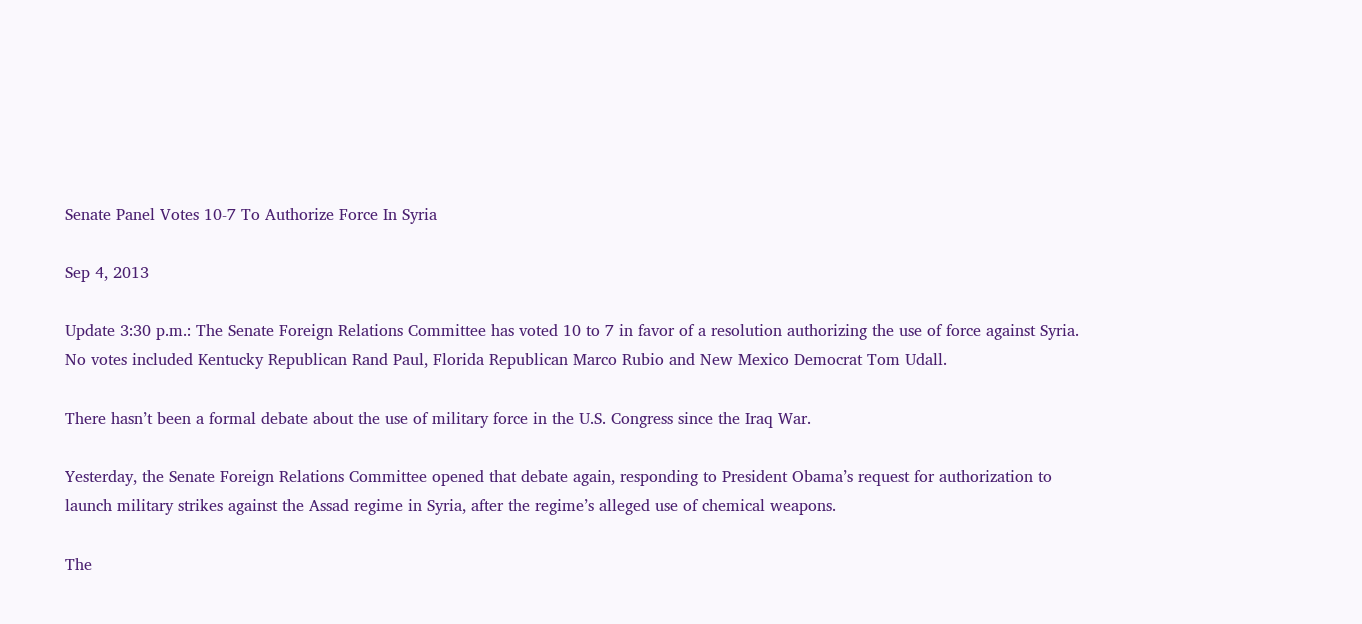Senate Panel Votes 10-7 To Authorize Force In Syria

Sep 4, 2013

Update 3:30 p.m.: The Senate Foreign Relations Committee has voted 10 to 7 in favor of a resolution authorizing the use of force against Syria. No votes included Kentucky Republican Rand Paul, Florida Republican Marco Rubio and New Mexico Democrat Tom Udall.

There hasn’t been a formal debate about the use of military force in the U.S. Congress since the Iraq War.

Yesterday, the Senate Foreign Relations Committee opened that debate again, responding to President Obama’s request for authorization to launch military strikes against the Assad regime in Syria, after the regime’s alleged use of chemical weapons.

The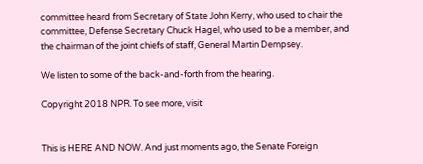committee heard from Secretary of State John Kerry, who used to chair the committee, Defense Secretary Chuck Hagel, who used to be a member, and the chairman of the joint chiefs of staff, General Martin Dempsey.

We listen to some of the back-and-forth from the hearing.

Copyright 2018 NPR. To see more, visit


This is HERE AND NOW. And just moments ago, the Senate Foreign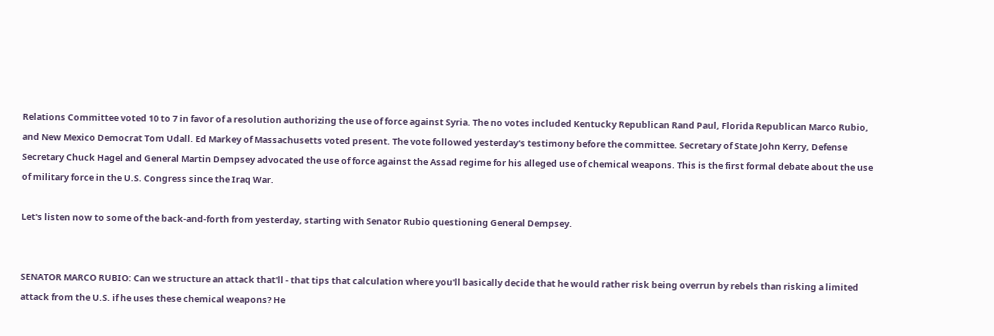Relations Committee voted 10 to 7 in favor of a resolution authorizing the use of force against Syria. The no votes included Kentucky Republican Rand Paul, Florida Republican Marco Rubio, and New Mexico Democrat Tom Udall. Ed Markey of Massachusetts voted present. The vote followed yesterday's testimony before the committee. Secretary of State John Kerry, Defense Secretary Chuck Hagel and General Martin Dempsey advocated the use of force against the Assad regime for his alleged use of chemical weapons. This is the first formal debate about the use of military force in the U.S. Congress since the Iraq War.

Let's listen now to some of the back-and-forth from yesterday, starting with Senator Rubio questioning General Dempsey.


SENATOR MARCO RUBIO: Can we structure an attack that'll - that tips that calculation where you'll basically decide that he would rather risk being overrun by rebels than risking a limited attack from the U.S. if he uses these chemical weapons? He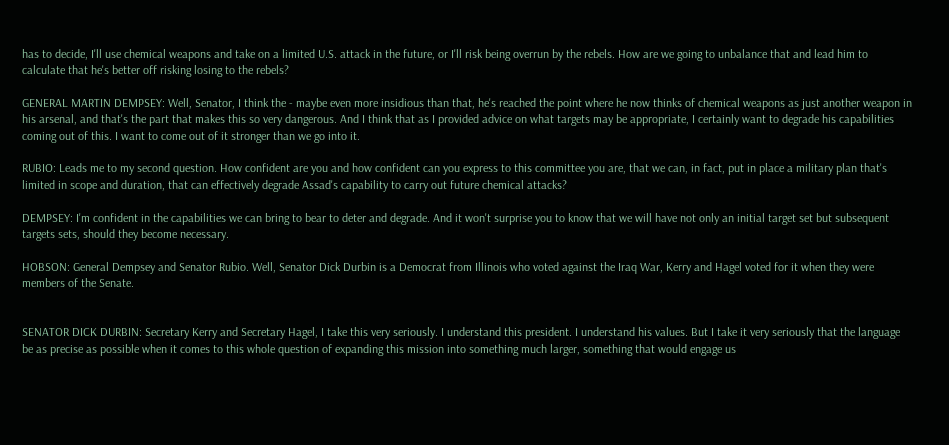has to decide, I'll use chemical weapons and take on a limited U.S. attack in the future, or I'll risk being overrun by the rebels. How are we going to unbalance that and lead him to calculate that he's better off risking losing to the rebels?

GENERAL MARTIN DEMPSEY: Well, Senator, I think the - maybe even more insidious than that, he's reached the point where he now thinks of chemical weapons as just another weapon in his arsenal, and that's the part that makes this so very dangerous. And I think that as I provided advice on what targets may be appropriate, I certainly want to degrade his capabilities coming out of this. I want to come out of it stronger than we go into it.

RUBIO: Leads me to my second question. How confident are you and how confident can you express to this committee you are, that we can, in fact, put in place a military plan that's limited in scope and duration, that can effectively degrade Assad's capability to carry out future chemical attacks?

DEMPSEY: I'm confident in the capabilities we can bring to bear to deter and degrade. And it won't surprise you to know that we will have not only an initial target set but subsequent targets sets, should they become necessary.

HOBSON: General Dempsey and Senator Rubio. Well, Senator Dick Durbin is a Democrat from Illinois who voted against the Iraq War, Kerry and Hagel voted for it when they were members of the Senate.


SENATOR DICK DURBIN: Secretary Kerry and Secretary Hagel, I take this very seriously. I understand this president. I understand his values. But I take it very seriously that the language be as precise as possible when it comes to this whole question of expanding this mission into something much larger, something that would engage us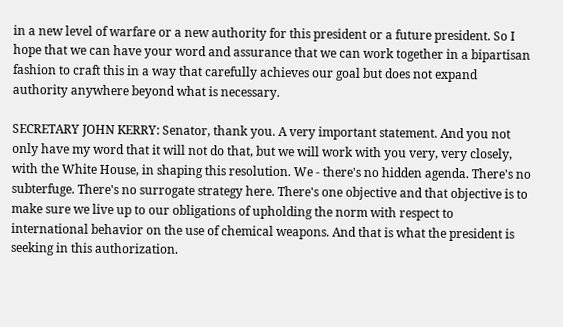in a new level of warfare or a new authority for this president or a future president. So I hope that we can have your word and assurance that we can work together in a bipartisan fashion to craft this in a way that carefully achieves our goal but does not expand authority anywhere beyond what is necessary.

SECRETARY JOHN KERRY: Senator, thank you. A very important statement. And you not only have my word that it will not do that, but we will work with you very, very closely, with the White House, in shaping this resolution. We - there's no hidden agenda. There's no subterfuge. There's no surrogate strategy here. There's one objective and that objective is to make sure we live up to our obligations of upholding the norm with respect to international behavior on the use of chemical weapons. And that is what the president is seeking in this authorization.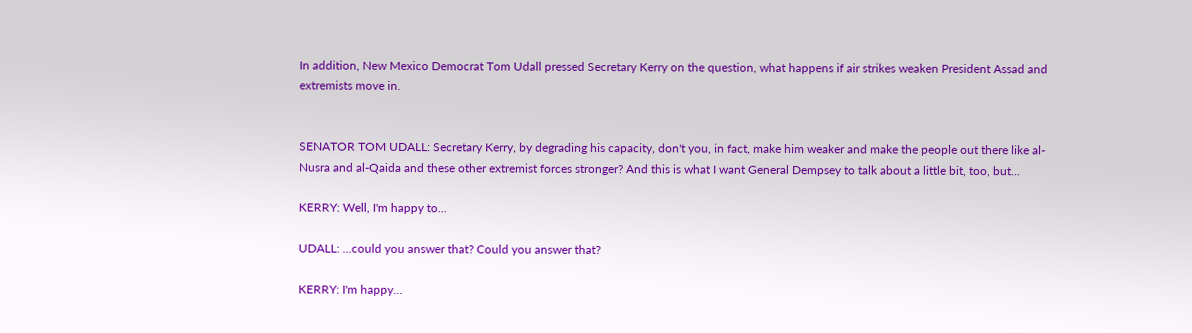In addition, New Mexico Democrat Tom Udall pressed Secretary Kerry on the question, what happens if air strikes weaken President Assad and extremists move in.


SENATOR TOM UDALL: Secretary Kerry, by degrading his capacity, don't you, in fact, make him weaker and make the people out there like al-Nusra and al-Qaida and these other extremist forces stronger? And this is what I want General Dempsey to talk about a little bit, too, but...

KERRY: Well, I'm happy to...

UDALL: ...could you answer that? Could you answer that?

KERRY: I'm happy...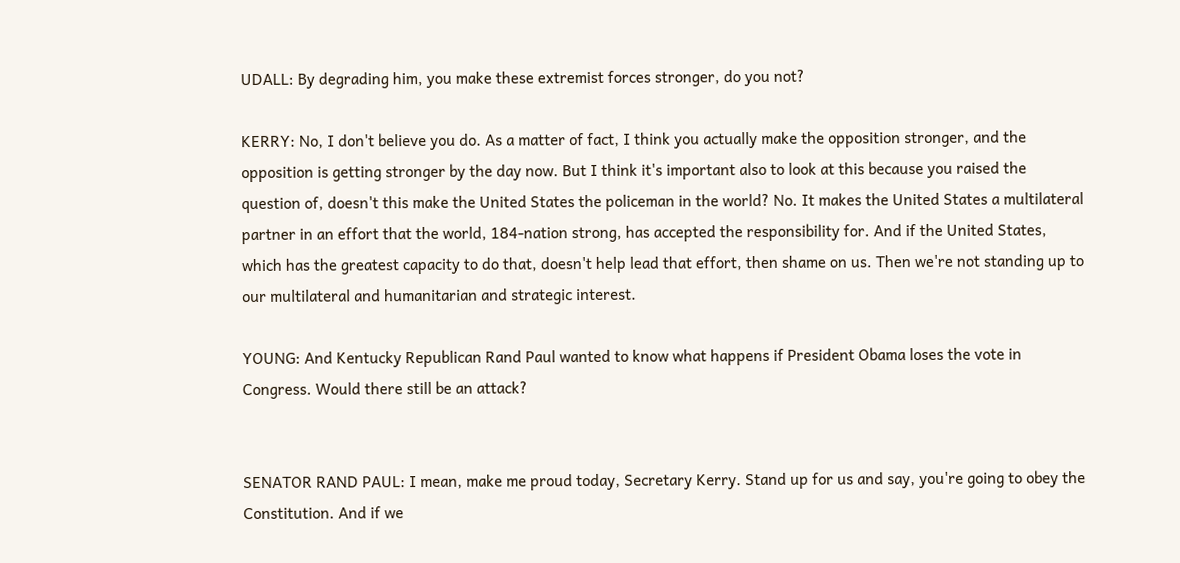UDALL: By degrading him, you make these extremist forces stronger, do you not?

KERRY: No, I don't believe you do. As a matter of fact, I think you actually make the opposition stronger, and the opposition is getting stronger by the day now. But I think it's important also to look at this because you raised the question of, doesn't this make the United States the policeman in the world? No. It makes the United States a multilateral partner in an effort that the world, 184-nation strong, has accepted the responsibility for. And if the United States, which has the greatest capacity to do that, doesn't help lead that effort, then shame on us. Then we're not standing up to our multilateral and humanitarian and strategic interest.

YOUNG: And Kentucky Republican Rand Paul wanted to know what happens if President Obama loses the vote in Congress. Would there still be an attack?


SENATOR RAND PAUL: I mean, make me proud today, Secretary Kerry. Stand up for us and say, you're going to obey the Constitution. And if we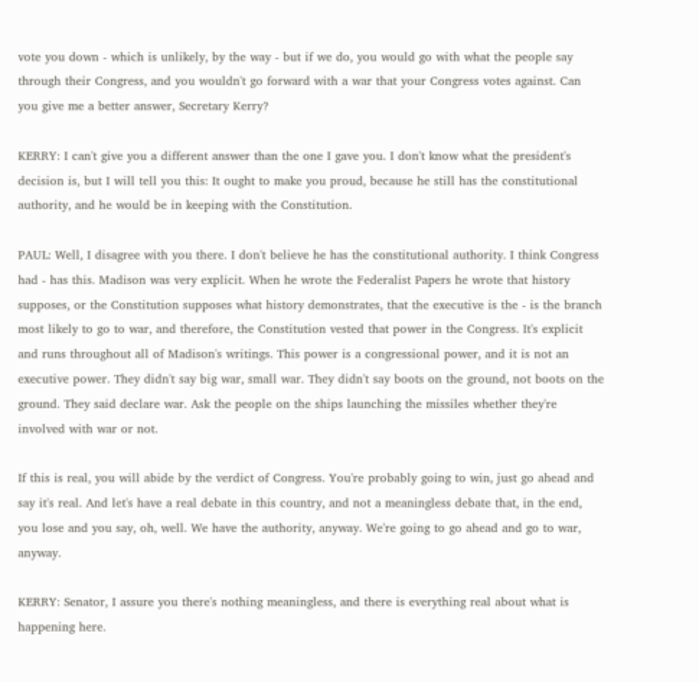vote you down - which is unlikely, by the way - but if we do, you would go with what the people say through their Congress, and you wouldn't go forward with a war that your Congress votes against. Can you give me a better answer, Secretary Kerry?

KERRY: I can't give you a different answer than the one I gave you. I don't know what the president's decision is, but I will tell you this: It ought to make you proud, because he still has the constitutional authority, and he would be in keeping with the Constitution.

PAUL: Well, I disagree with you there. I don't believe he has the constitutional authority. I think Congress had - has this. Madison was very explicit. When he wrote the Federalist Papers he wrote that history supposes, or the Constitution supposes what history demonstrates, that the executive is the - is the branch most likely to go to war, and therefore, the Constitution vested that power in the Congress. It's explicit and runs throughout all of Madison's writings. This power is a congressional power, and it is not an executive power. They didn't say big war, small war. They didn't say boots on the ground, not boots on the ground. They said declare war. Ask the people on the ships launching the missiles whether they're involved with war or not.

If this is real, you will abide by the verdict of Congress. You're probably going to win, just go ahead and say it's real. And let's have a real debate in this country, and not a meaningless debate that, in the end, you lose and you say, oh, well. We have the authority, anyway. We're going to go ahead and go to war, anyway.

KERRY: Senator, I assure you there's nothing meaningless, and there is everything real about what is happening here.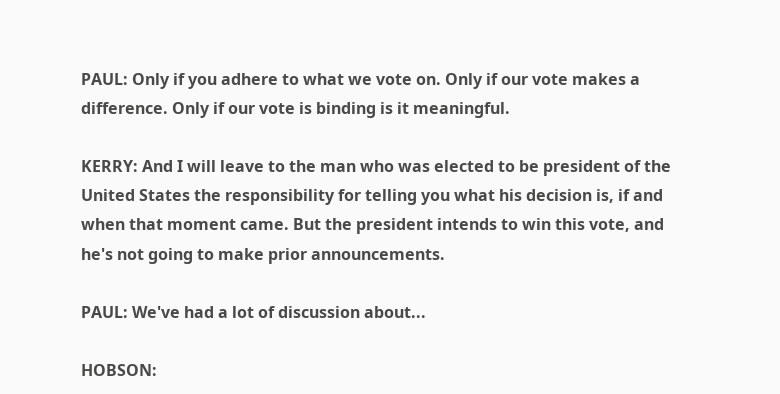PAUL: Only if you adhere to what we vote on. Only if our vote makes a difference. Only if our vote is binding is it meaningful.

KERRY: And I will leave to the man who was elected to be president of the United States the responsibility for telling you what his decision is, if and when that moment came. But the president intends to win this vote, and he's not going to make prior announcements.

PAUL: We've had a lot of discussion about...

HOBSON: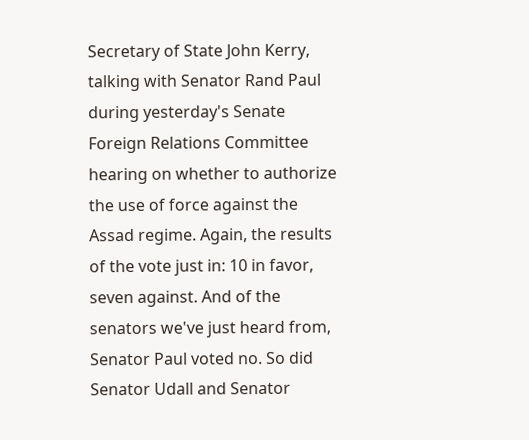Secretary of State John Kerry, talking with Senator Rand Paul during yesterday's Senate Foreign Relations Committee hearing on whether to authorize the use of force against the Assad regime. Again, the results of the vote just in: 10 in favor, seven against. And of the senators we've just heard from, Senator Paul voted no. So did Senator Udall and Senator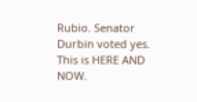Rubio. Senator Durbin voted yes. This is HERE AND NOW.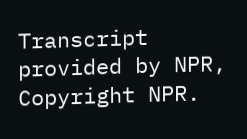Transcript provided by NPR, Copyright NPR.